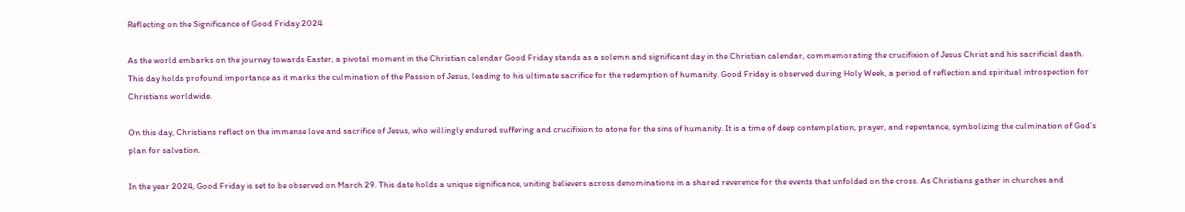Reflecting on the Significance of Good Friday 2024

As the world embarks on the journey towards Easter, a pivotal moment in the Christian calendar Good Friday stands as a solemn and significant day in the Christian calendar, commemorating the crucifixion of Jesus Christ and his sacrificial death. This day holds profound importance as it marks the culmination of the Passion of Jesus, leading to his ultimate sacrifice for the redemption of humanity. Good Friday is observed during Holy Week, a period of reflection and spiritual introspection for Christians worldwide.

On this day, Christians reflect on the immense love and sacrifice of Jesus, who willingly endured suffering and crucifixion to atone for the sins of humanity. It is a time of deep contemplation, prayer, and repentance, symbolizing the culmination of God’s plan for salvation.

In the year 2024, Good Friday is set to be observed on March 29. This date holds a unique significance, uniting believers across denominations in a shared reverence for the events that unfolded on the cross. As Christians gather in churches and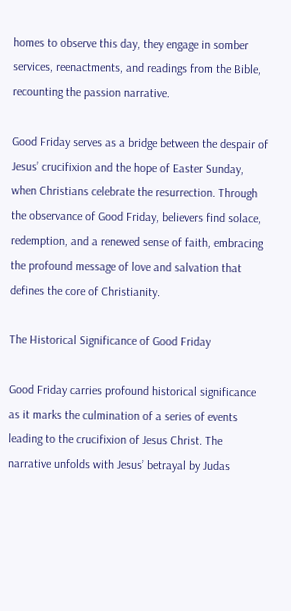homes to observe this day, they engage in somber services, reenactments, and readings from the Bible, recounting the passion narrative.

Good Friday serves as a bridge between the despair of Jesus’ crucifixion and the hope of Easter Sunday, when Christians celebrate the resurrection. Through the observance of Good Friday, believers find solace, redemption, and a renewed sense of faith, embracing the profound message of love and salvation that defines the core of Christianity.

The Historical Significance of Good Friday

Good Friday carries profound historical significance as it marks the culmination of a series of events leading to the crucifixion of Jesus Christ. The narrative unfolds with Jesus’ betrayal by Judas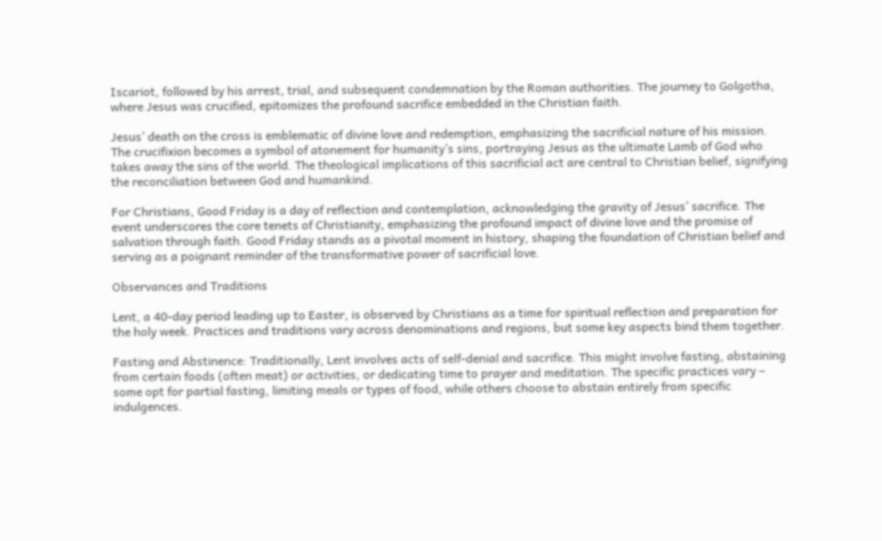Iscariot, followed by his arrest, trial, and subsequent condemnation by the Roman authorities. The journey to Golgotha, where Jesus was crucified, epitomizes the profound sacrifice embedded in the Christian faith.

Jesus’ death on the cross is emblematic of divine love and redemption, emphasizing the sacrificial nature of his mission. The crucifixion becomes a symbol of atonement for humanity’s sins, portraying Jesus as the ultimate Lamb of God who takes away the sins of the world. The theological implications of this sacrificial act are central to Christian belief, signifying the reconciliation between God and humankind.

For Christians, Good Friday is a day of reflection and contemplation, acknowledging the gravity of Jesus’ sacrifice. The event underscores the core tenets of Christianity, emphasizing the profound impact of divine love and the promise of salvation through faith. Good Friday stands as a pivotal moment in history, shaping the foundation of Christian belief and serving as a poignant reminder of the transformative power of sacrificial love.

Observances and Traditions

Lent, a 40-day period leading up to Easter, is observed by Christians as a time for spiritual reflection and preparation for the holy week. Practices and traditions vary across denominations and regions, but some key aspects bind them together.

Fasting and Abstinence: Traditionally, Lent involves acts of self-denial and sacrifice. This might involve fasting, abstaining from certain foods (often meat) or activities, or dedicating time to prayer and meditation. The specific practices vary – some opt for partial fasting, limiting meals or types of food, while others choose to abstain entirely from specific indulgences.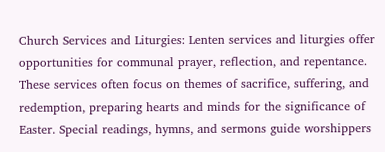Church Services and Liturgies: Lenten services and liturgies offer opportunities for communal prayer, reflection, and repentance. These services often focus on themes of sacrifice, suffering, and redemption, preparing hearts and minds for the significance of Easter. Special readings, hymns, and sermons guide worshippers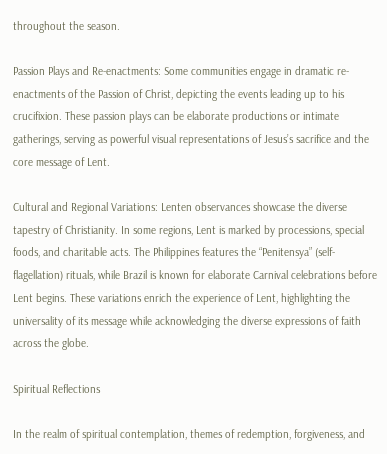throughout the season.

Passion Plays and Re-enactments: Some communities engage in dramatic re-enactments of the Passion of Christ, depicting the events leading up to his crucifixion. These passion plays can be elaborate productions or intimate gatherings, serving as powerful visual representations of Jesus’s sacrifice and the core message of Lent.

Cultural and Regional Variations: Lenten observances showcase the diverse tapestry of Christianity. In some regions, Lent is marked by processions, special foods, and charitable acts. The Philippines features the “Penitensya” (self-flagellation) rituals, while Brazil is known for elaborate Carnival celebrations before Lent begins. These variations enrich the experience of Lent, highlighting the universality of its message while acknowledging the diverse expressions of faith across the globe.

Spiritual Reflections

In the realm of spiritual contemplation, themes of redemption, forgiveness, and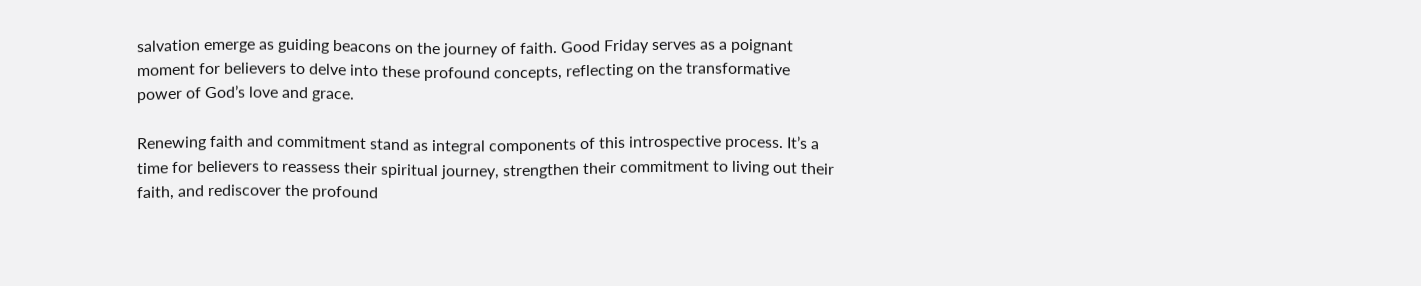salvation emerge as guiding beacons on the journey of faith. Good Friday serves as a poignant moment for believers to delve into these profound concepts, reflecting on the transformative power of God’s love and grace.

Renewing faith and commitment stand as integral components of this introspective process. It’s a time for believers to reassess their spiritual journey, strengthen their commitment to living out their faith, and rediscover the profound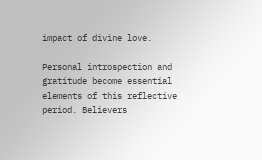impact of divine love.

Personal introspection and gratitude become essential elements of this reflective period. Believers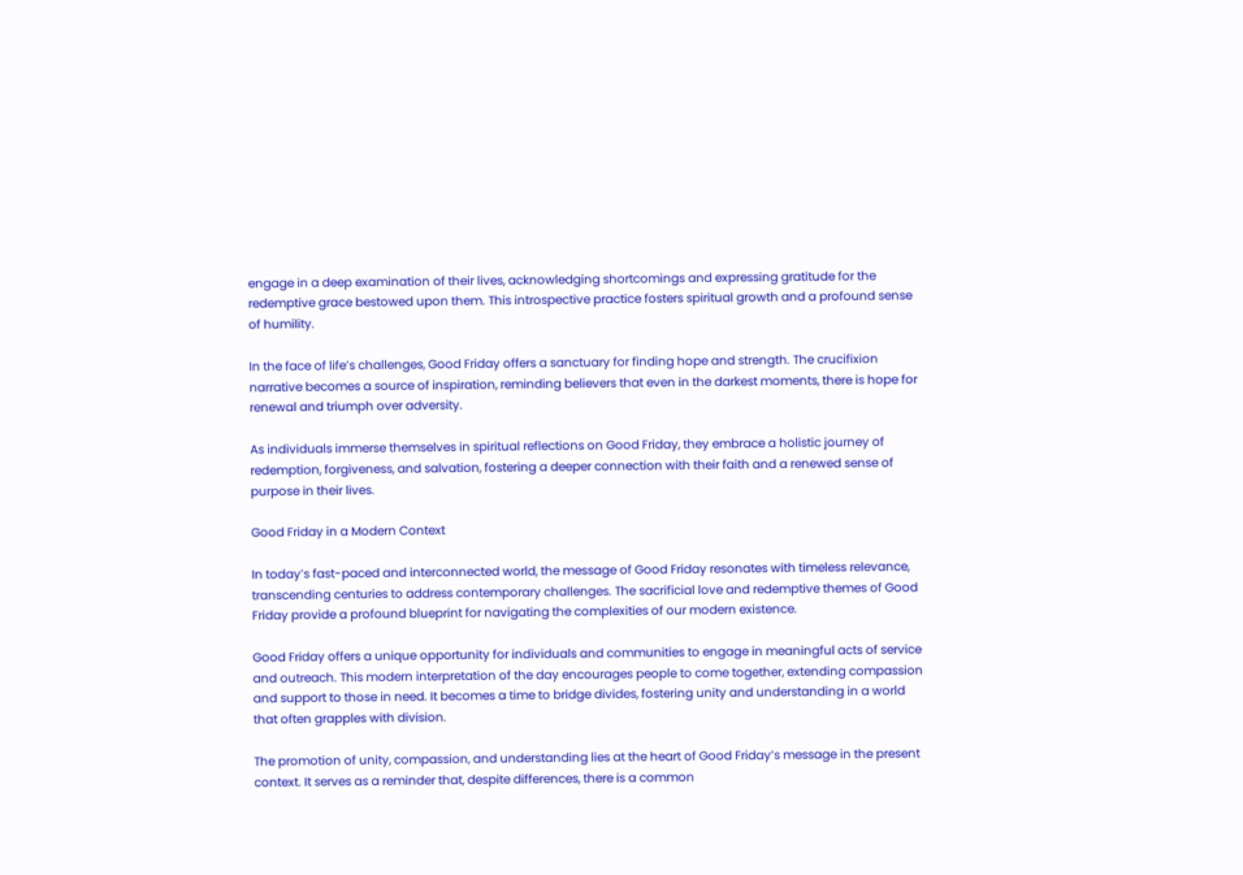engage in a deep examination of their lives, acknowledging shortcomings and expressing gratitude for the redemptive grace bestowed upon them. This introspective practice fosters spiritual growth and a profound sense of humility.

In the face of life’s challenges, Good Friday offers a sanctuary for finding hope and strength. The crucifixion narrative becomes a source of inspiration, reminding believers that even in the darkest moments, there is hope for renewal and triumph over adversity.

As individuals immerse themselves in spiritual reflections on Good Friday, they embrace a holistic journey of redemption, forgiveness, and salvation, fostering a deeper connection with their faith and a renewed sense of purpose in their lives.

Good Friday in a Modern Context

In today’s fast-paced and interconnected world, the message of Good Friday resonates with timeless relevance, transcending centuries to address contemporary challenges. The sacrificial love and redemptive themes of Good Friday provide a profound blueprint for navigating the complexities of our modern existence.

Good Friday offers a unique opportunity for individuals and communities to engage in meaningful acts of service and outreach. This modern interpretation of the day encourages people to come together, extending compassion and support to those in need. It becomes a time to bridge divides, fostering unity and understanding in a world that often grapples with division.

The promotion of unity, compassion, and understanding lies at the heart of Good Friday’s message in the present context. It serves as a reminder that, despite differences, there is a common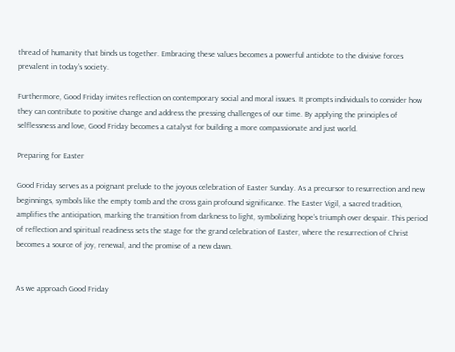thread of humanity that binds us together. Embracing these values becomes a powerful antidote to the divisive forces prevalent in today’s society.

Furthermore, Good Friday invites reflection on contemporary social and moral issues. It prompts individuals to consider how they can contribute to positive change and address the pressing challenges of our time. By applying the principles of selflessness and love, Good Friday becomes a catalyst for building a more compassionate and just world.

Preparing for Easter

Good Friday serves as a poignant prelude to the joyous celebration of Easter Sunday. As a precursor to resurrection and new beginnings, symbols like the empty tomb and the cross gain profound significance. The Easter Vigil, a sacred tradition, amplifies the anticipation, marking the transition from darkness to light, symbolizing hope’s triumph over despair. This period of reflection and spiritual readiness sets the stage for the grand celebration of Easter, where the resurrection of Christ becomes a source of joy, renewal, and the promise of a new dawn.


As we approach Good Friday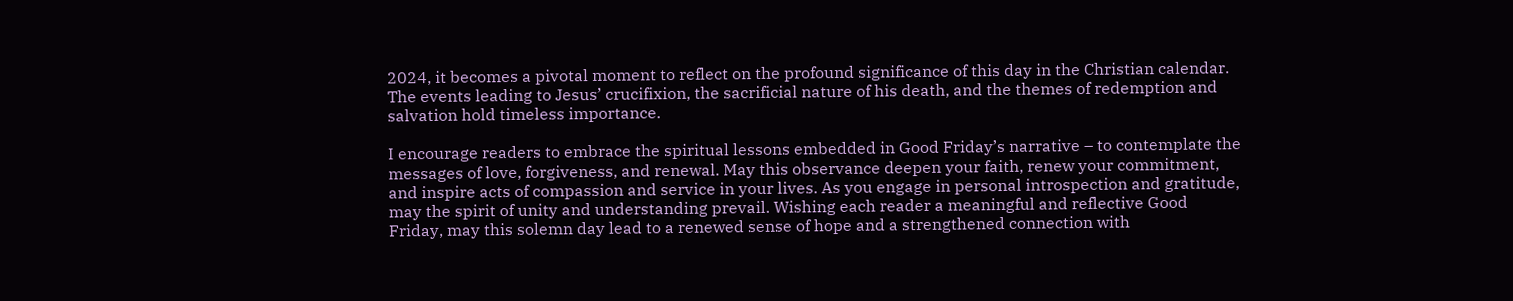2024, it becomes a pivotal moment to reflect on the profound significance of this day in the Christian calendar. The events leading to Jesus’ crucifixion, the sacrificial nature of his death, and the themes of redemption and salvation hold timeless importance.

I encourage readers to embrace the spiritual lessons embedded in Good Friday’s narrative – to contemplate the messages of love, forgiveness, and renewal. May this observance deepen your faith, renew your commitment, and inspire acts of compassion and service in your lives. As you engage in personal introspection and gratitude, may the spirit of unity and understanding prevail. Wishing each reader a meaningful and reflective Good Friday, may this solemn day lead to a renewed sense of hope and a strengthened connection with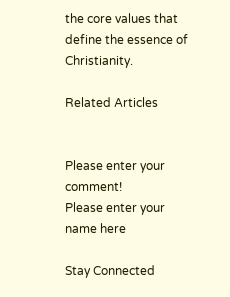the core values that define the essence of Christianity.

Related Articles


Please enter your comment!
Please enter your name here

Stay Connected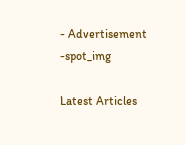- Advertisement -spot_img

Latest Articles